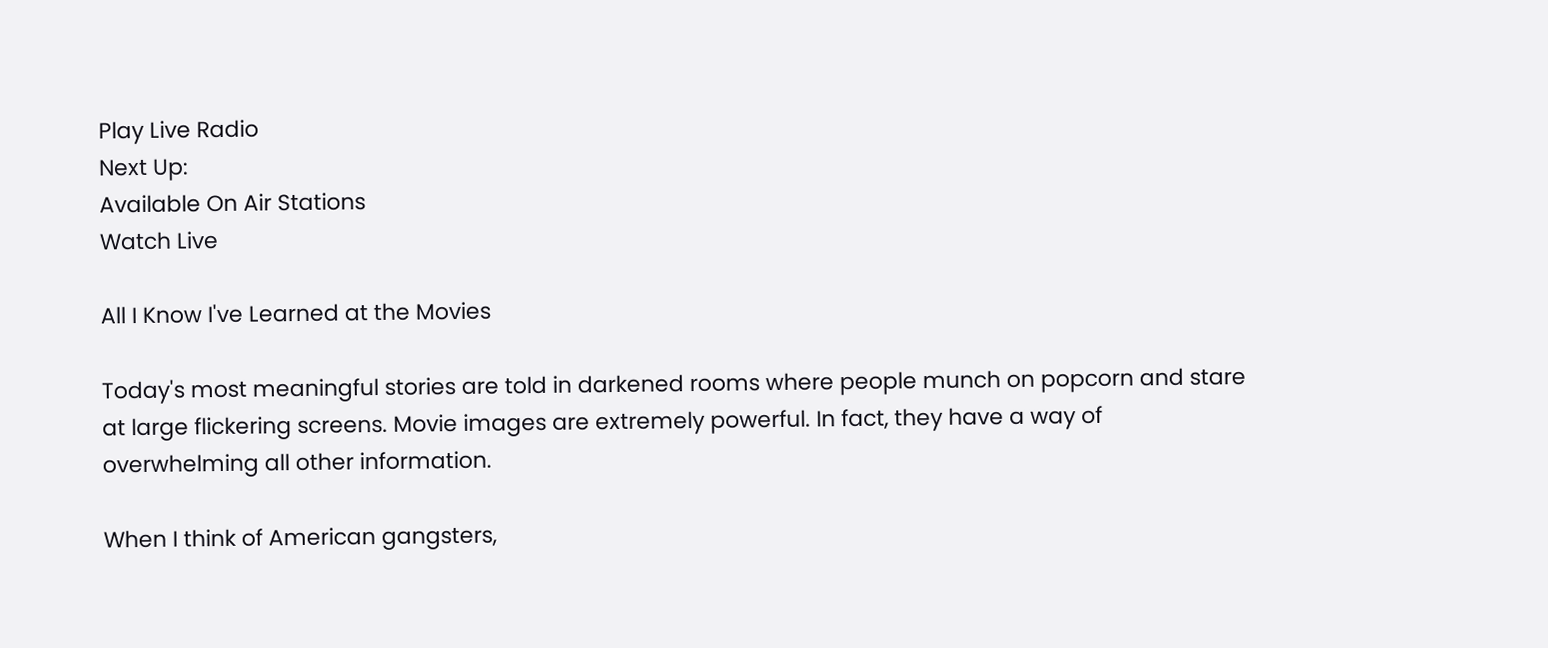Play Live Radio
Next Up:
Available On Air Stations
Watch Live

All I Know I've Learned at the Movies

Today's most meaningful stories are told in darkened rooms where people munch on popcorn and stare at large flickering screens. Movie images are extremely powerful. In fact, they have a way of overwhelming all other information.

When I think of American gangsters,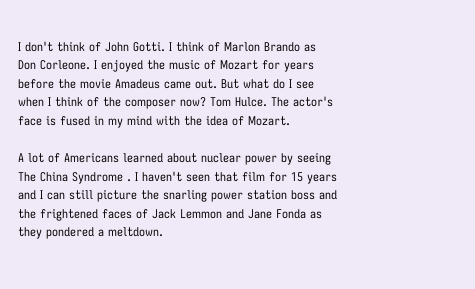I don't think of John Gotti. I think of Marlon Brando as Don Corleone. I enjoyed the music of Mozart for years before the movie Amadeus came out. But what do I see when I think of the composer now? Tom Hulce. The actor's face is fused in my mind with the idea of Mozart.

A lot of Americans learned about nuclear power by seeing The China Syndrome . I haven't seen that film for 15 years and I can still picture the snarling power station boss and the frightened faces of Jack Lemmon and Jane Fonda as they pondered a meltdown.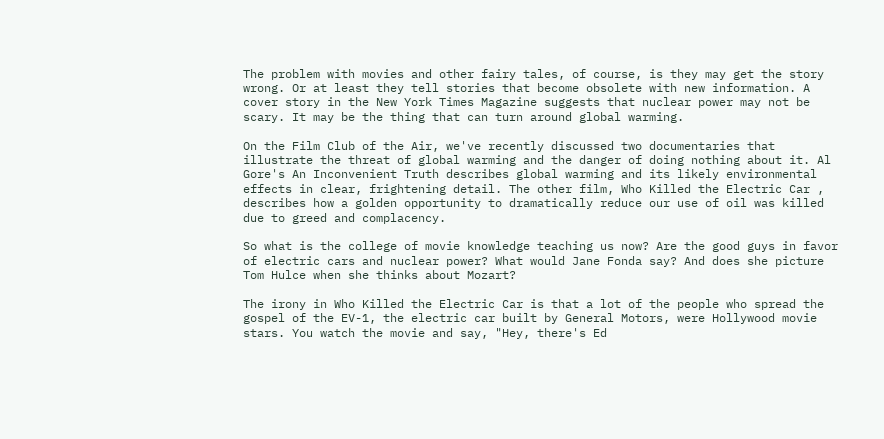The problem with movies and other fairy tales, of course, is they may get the story wrong. Or at least they tell stories that become obsolete with new information. A cover story in the New York Times Magazine suggests that nuclear power may not be scary. It may be the thing that can turn around global warming.

On the Film Club of the Air, we've recently discussed two documentaries that illustrate the threat of global warming and the danger of doing nothing about it. Al Gore's An Inconvenient Truth describes global warming and its likely environmental effects in clear, frightening detail. The other film, Who Killed the Electric Car , describes how a golden opportunity to dramatically reduce our use of oil was killed due to greed and complacency.

So what is the college of movie knowledge teaching us now? Are the good guys in favor of electric cars and nuclear power? What would Jane Fonda say? And does she picture Tom Hulce when she thinks about Mozart?

The irony in Who Killed the Electric Car is that a lot of the people who spread the gospel of the EV-1, the electric car built by General Motors, were Hollywood movie stars. You watch the movie and say, "Hey, there's Ed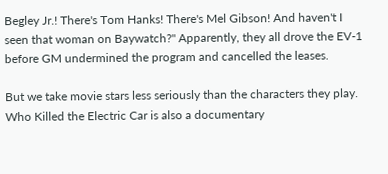Begley Jr.! There's Tom Hanks! There's Mel Gibson! And haven't I seen that woman on Baywatch?" Apparently, they all drove the EV-1 before GM undermined the program and cancelled the leases.

But we take movie stars less seriously than the characters they play. Who Killed the Electric Car is also a documentary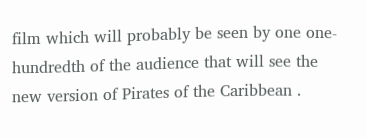film which will probably be seen by one one-hundredth of the audience that will see the new version of Pirates of the Caribbean .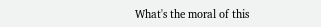What's the moral of this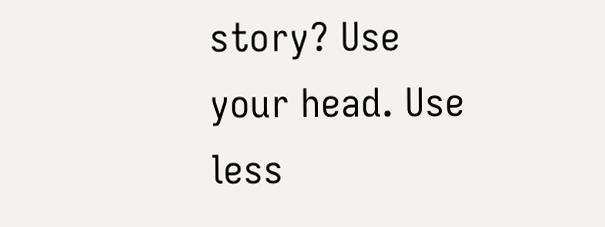story? Use your head. Use less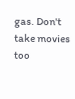gas. Don't take movies too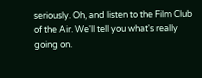seriously. Oh, and listen to the Film Club of the Air. We'll tell you what's really going on.